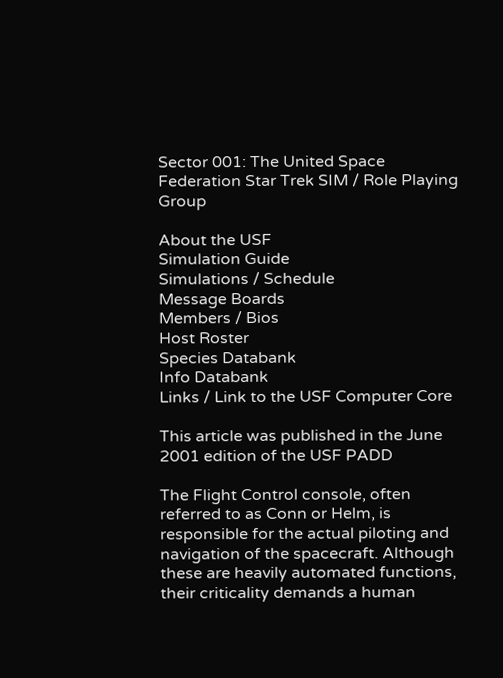Sector 001: The United Space Federation Star Trek SIM / Role Playing Group

About the USF
Simulation Guide
Simulations / Schedule
Message Boards
Members / Bios
Host Roster
Species Databank
Info Databank
Links / Link to the USF Computer Core

This article was published in the June 2001 edition of the USF PADD

The Flight Control console, often referred to as Conn or Helm, is responsible for the actual piloting and navigation of the spacecraft. Although these are heavily automated functions, their criticality demands a human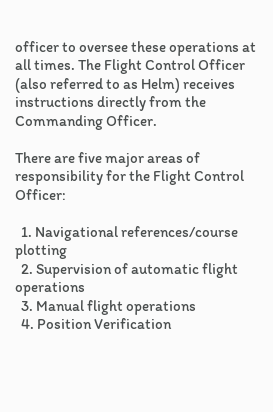officer to oversee these operations at all times. The Flight Control Officer (also referred to as Helm) receives instructions directly from the Commanding Officer.

There are five major areas of responsibility for the Flight Control Officer:

  1. Navigational references/course plotting
  2. Supervision of automatic flight operations
  3. Manual flight operations
  4. Position Verification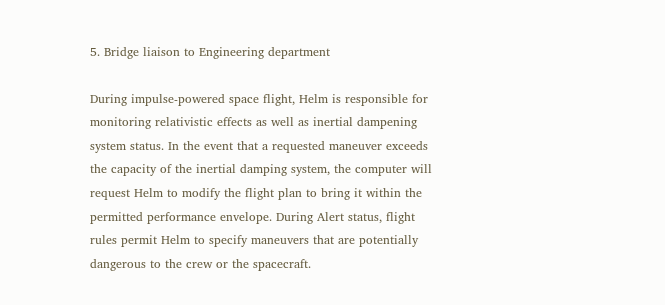5. Bridge liaison to Engineering department

During impulse-powered space flight, Helm is responsible for monitoring relativistic effects as well as inertial dampening system status. In the event that a requested maneuver exceeds the capacity of the inertial damping system, the computer will request Helm to modify the flight plan to bring it within the permitted performance envelope. During Alert status, flight rules permit Helm to specify maneuvers that are potentially dangerous to the crew or the spacecraft.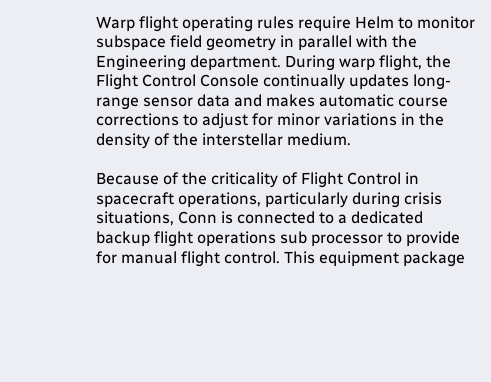Warp flight operating rules require Helm to monitor subspace field geometry in parallel with the Engineering department. During warp flight, the Flight Control Console continually updates long-range sensor data and makes automatic course corrections to adjust for minor variations in the density of the interstellar medium.

Because of the criticality of Flight Control in spacecraft operations, particularly during crisis situations, Conn is connected to a dedicated backup flight operations sub processor to provide for manual flight control. This equipment package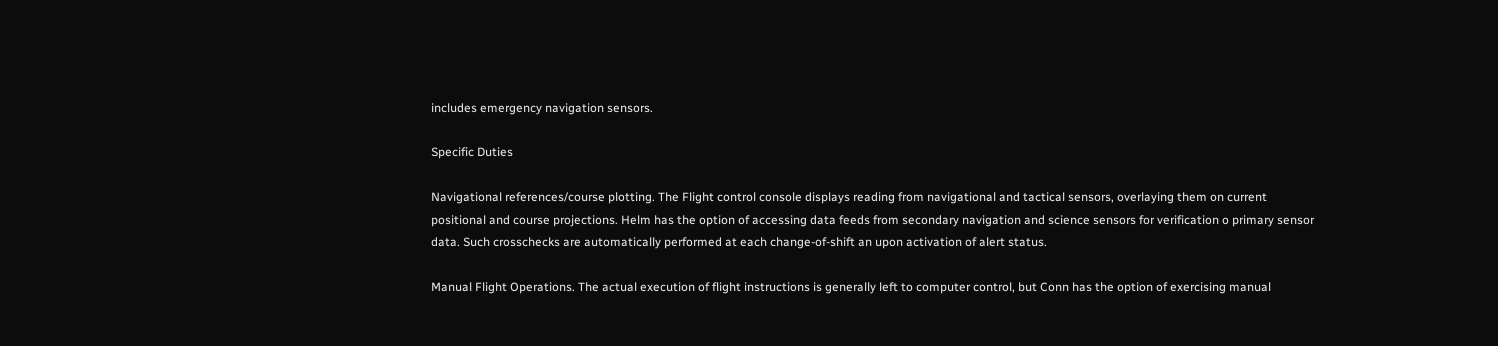includes emergency navigation sensors.

Specific Duties

Navigational references/course plotting. The Flight control console displays reading from navigational and tactical sensors, overlaying them on current positional and course projections. Helm has the option of accessing data feeds from secondary navigation and science sensors for verification o primary sensor data. Such crosschecks are automatically performed at each change-of-shift an upon activation of alert status.

Manual Flight Operations. The actual execution of flight instructions is generally left to computer control, but Conn has the option of exercising manual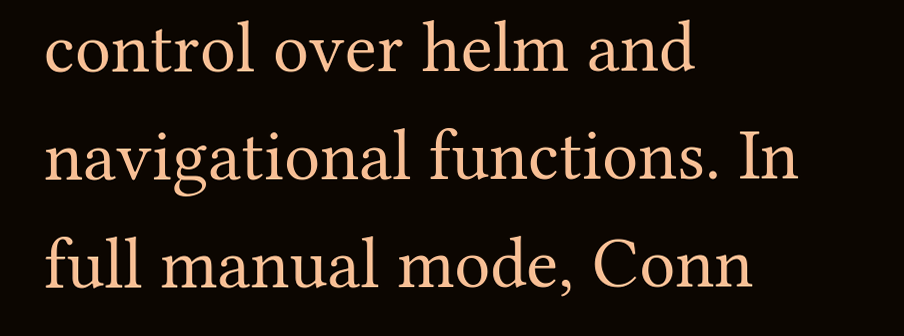control over helm and navigational functions. In full manual mode, Conn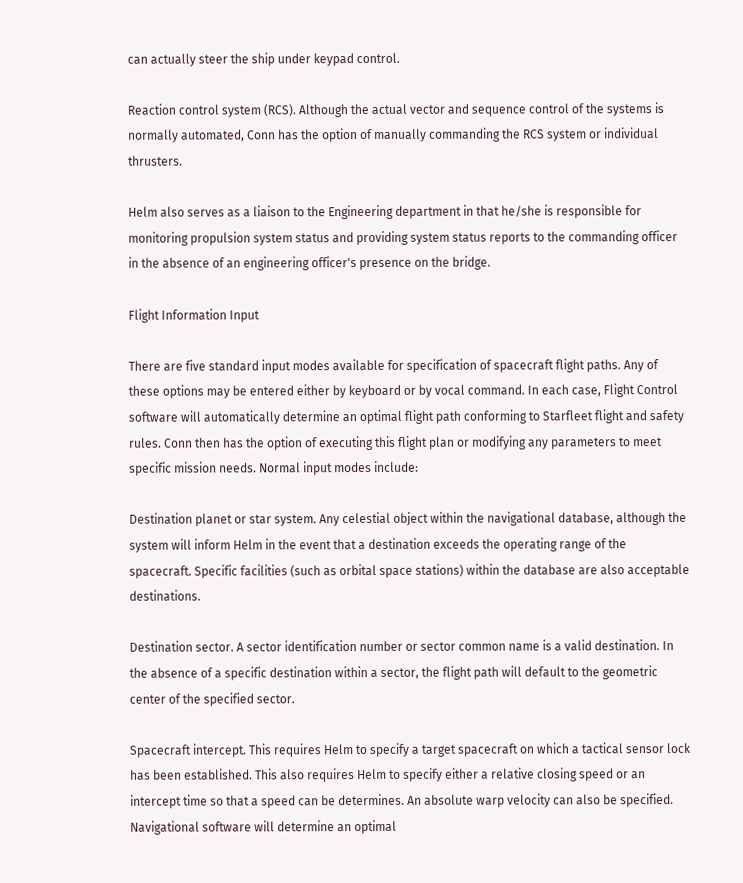can actually steer the ship under keypad control.

Reaction control system (RCS). Although the actual vector and sequence control of the systems is normally automated, Conn has the option of manually commanding the RCS system or individual thrusters.

Helm also serves as a liaison to the Engineering department in that he/she is responsible for monitoring propulsion system status and providing system status reports to the commanding officer in the absence of an engineering officer's presence on the bridge.

Flight Information Input

There are five standard input modes available for specification of spacecraft flight paths. Any of these options may be entered either by keyboard or by vocal command. In each case, Flight Control software will automatically determine an optimal flight path conforming to Starfleet flight and safety rules. Conn then has the option of executing this flight plan or modifying any parameters to meet specific mission needs. Normal input modes include:

Destination planet or star system. Any celestial object within the navigational database, although the system will inform Helm in the event that a destination exceeds the operating range of the spacecraft. Specific facilities (such as orbital space stations) within the database are also acceptable destinations.

Destination sector. A sector identification number or sector common name is a valid destination. In the absence of a specific destination within a sector, the flight path will default to the geometric center of the specified sector.

Spacecraft intercept. This requires Helm to specify a target spacecraft on which a tactical sensor lock has been established. This also requires Helm to specify either a relative closing speed or an intercept time so that a speed can be determines. An absolute warp velocity can also be specified. Navigational software will determine an optimal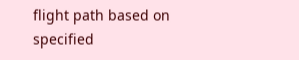flight path based on specified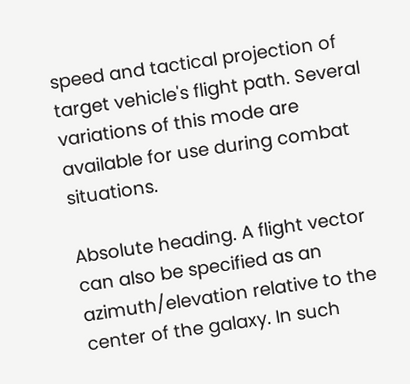speed and tactical projection of target vehicle's flight path. Several variations of this mode are available for use during combat situations.

Absolute heading. A flight vector can also be specified as an azimuth/elevation relative to the center of the galaxy. In such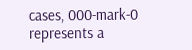cases, 000-mark-0 represents a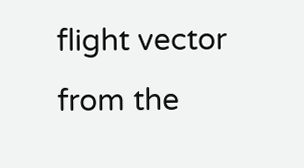flight vector from the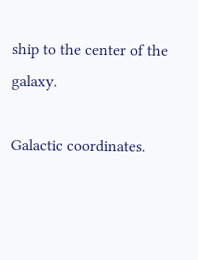ship to the center of the galaxy.

Galactic coordinates.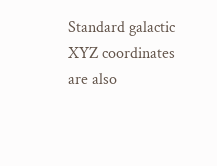Standard galactic XYZ coordinates are also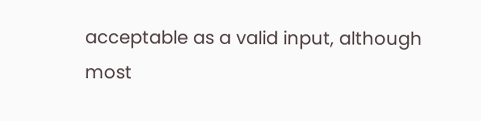acceptable as a valid input, although most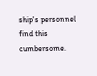ship's personnel find this cumbersome.